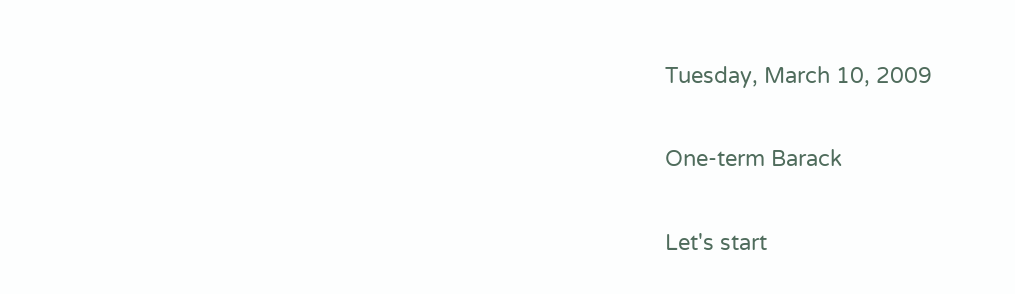Tuesday, March 10, 2009

One-term Barack

Let's start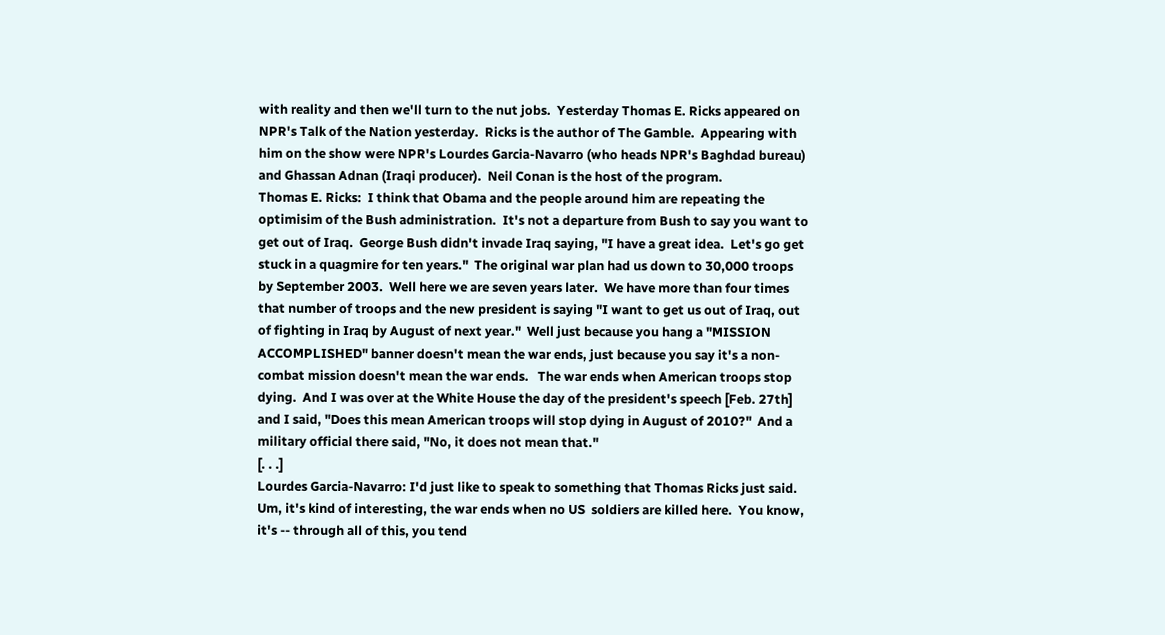with reality and then we'll turn to the nut jobs.  Yesterday Thomas E. Ricks appeared on NPR's Talk of the Nation yesterday.  Ricks is the author of The Gamble.  Appearing with him on the show were NPR's Lourdes Garcia-Navarro (who heads NPR's Baghdad bureau) and Ghassan Adnan (Iraqi producer).  Neil Conan is the host of the program.
Thomas E. Ricks:  I think that Obama and the people around him are repeating the optimisim of the Bush administration.  It's not a departure from Bush to say you want to get out of Iraq.  George Bush didn't invade Iraq saying, "I have a great idea.  Let's go get stuck in a quagmire for ten years."  The original war plan had us down to 30,000 troops by September 2003.  Well here we are seven years later.  We have more than four times that number of troops and the new president is saying "I want to get us out of Iraq, out of fighting in Iraq by August of next year."  Well just because you hang a "MISSION ACCOMPLISHED" banner doesn't mean the war ends, just because you say it's a non-combat mission doesn't mean the war ends.   The war ends when American troops stop dying.  And I was over at the White House the day of the president's speech [Feb. 27th]  and I said, "Does this mean American troops will stop dying in August of 2010?"  And a military official there said, "No, it does not mean that."
[. . .]
Lourdes Garcia-Navarro: I'd just like to speak to something that Thomas Ricks just said.  Um, it's kind of interesting, the war ends when no US  soldiers are killed here.  You know, it's -- through all of this, you tend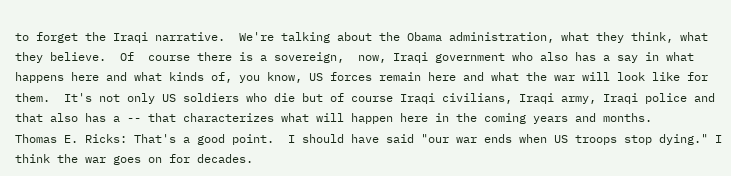to forget the Iraqi narrative.  We're talking about the Obama administration, what they think, what they believe.  Of  course there is a sovereign,  now, Iraqi government who also has a say in what happens here and what kinds of, you know, US forces remain here and what the war will look like for them.  It's not only US soldiers who die but of course Iraqi civilians, Iraqi army, Iraqi police and that also has a -- that characterizes what will happen here in the coming years and months.
Thomas E. Ricks: That's a good point.  I should have said "our war ends when US troops stop dying." I think the war goes on for decades.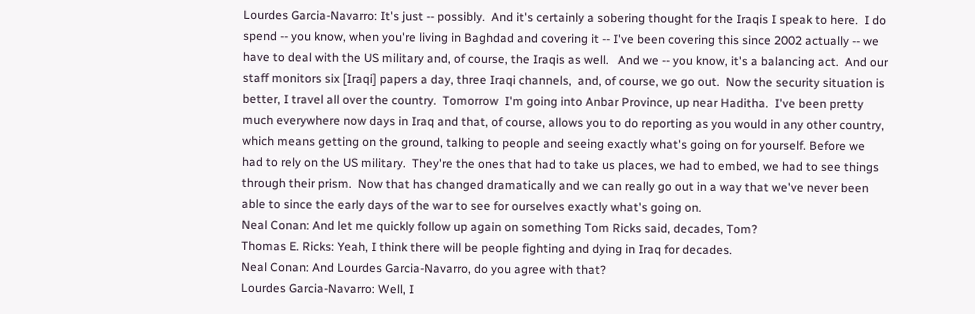Lourdes Garcia-Navarro: It's just -- possibly.  And it's certainly a sobering thought for the Iraqis I speak to here.  I do spend -- you know, when you're living in Baghdad and covering it -- I've been covering this since 2002 actually -- we have to deal with the US military and, of course, the Iraqis as well.   And we -- you know, it's a balancing act.  And our staff monitors six [Iraqi] papers a day, three Iraqi channels,  and, of course, we go out.  Now the security situation is better, I travel all over the country.  Tomorrow  I'm going into Anbar Province, up near Haditha.  I've been pretty much everywhere now days in Iraq and that, of course, allows you to do reporting as you would in any other country, which means getting on the ground, talking to people and seeing exactly what's going on for yourself. Before we had to rely on the US military.  They're the ones that had to take us places, we had to embed, we had to see things through their prism.  Now that has changed dramatically and we can really go out in a way that we've never been able to since the early days of the war to see for ourselves exactly what's going on.
Neal Conan: And let me quickly follow up again on something Tom Ricks said, decades, Tom?
Thomas E. Ricks: Yeah, I think there will be people fighting and dying in Iraq for decades.
Neal Conan: And Lourdes Garcia-Navarro, do you agree with that?
Lourdes Garcia-Navarro: Well, I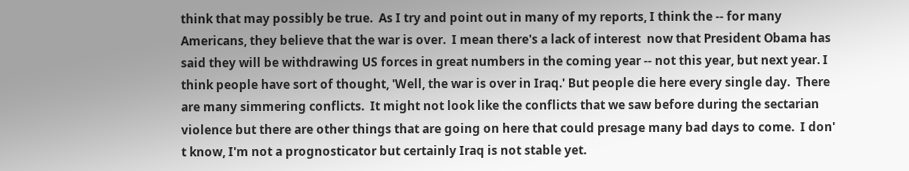think that may possibly be true.  As I try and point out in many of my reports, I think the -- for many Americans, they believe that the war is over.  I mean there's a lack of interest  now that President Obama has said they will be withdrawing US forces in great numbers in the coming year -- not this year, but next year. I think people have sort of thought, 'Well, the war is over in Iraq.' But people die here every single day.  There are many simmering conflicts.  It might not look like the conflicts that we saw before during the sectarian violence but there are other things that are going on here that could presage many bad days to come.  I don' t know, I'm not a prognosticator but certainly Iraq is not stable yet.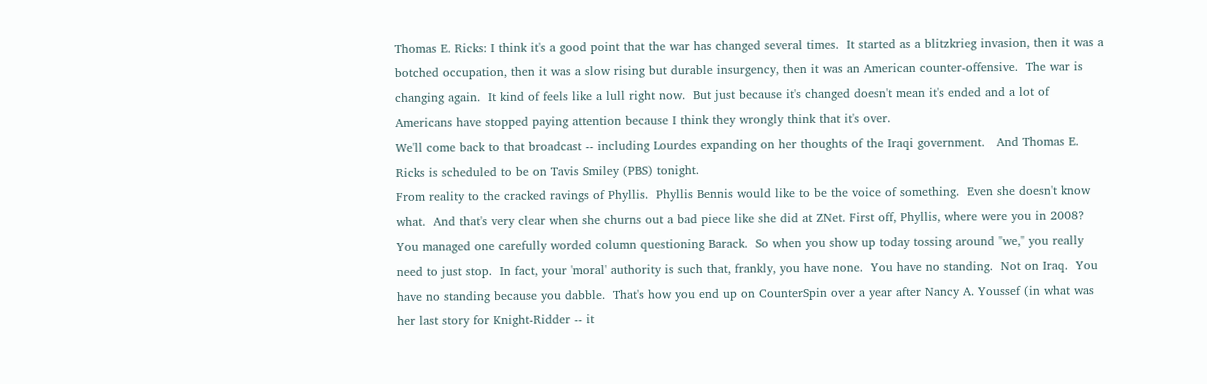Thomas E. Ricks: I think it's a good point that the war has changed several times.  It started as a blitzkrieg invasion, then it was a botched occupation, then it was a slow rising but durable insurgency, then it was an American counter-offensive.  The war is changing again.  It kind of feels like a lull right now.  But just because it's changed doesn't mean it's ended and a lot of Americans have stopped paying attention because I think they wrongly think that it's over.
We'll come back to that broadcast -- including Lourdes expanding on her thoughts of the Iraqi government.   And Thomas E. Ricks is scheduled to be on Tavis Smiley (PBS) tonight.
From reality to the cracked ravings of Phyllis.  Phyllis Bennis would like to be the voice of something.  Even she doesn't know what.  And that's very clear when she churns out a bad piece like she did at ZNet. First off, Phyllis, where were you in 2008?  You managed one carefully worded column questioning Barack.  So when you show up today tossing around "we," you really need to just stop.  In fact, your 'moral' authority is such that, frankly, you have none.  You have no standing.  Not on Iraq.  You have no standing because you dabble.  That's how you end up on CounterSpin over a year after Nancy A. Youssef (in what was her last story for Knight-Ridder -- it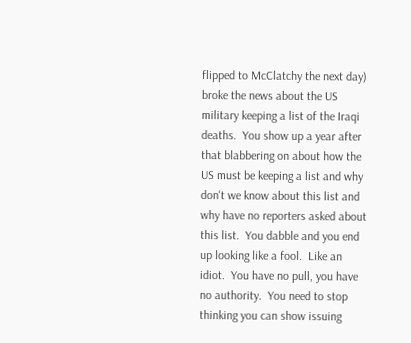flipped to McClatchy the next day) broke the news about the US military keeping a list of the Iraqi deaths.  You show up a year after that blabbering on about how the US must be keeping a list and why don't we know about this list and why have no reporters asked about this list.  You dabble and you end up looking like a fool.  Like an idiot.  You have no pull, you have no authority.  You need to stop thinking you can show issuing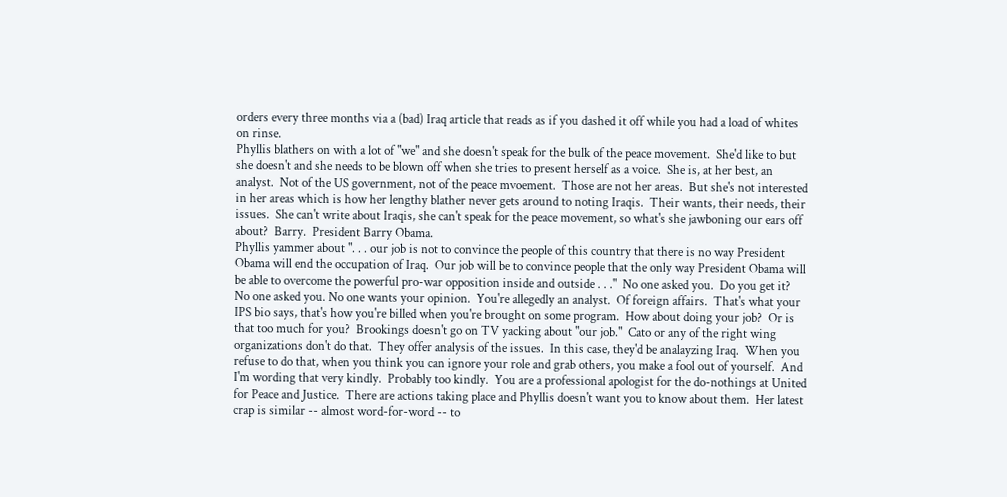orders every three months via a (bad) Iraq article that reads as if you dashed it off while you had a load of whites on rinse.
Phyllis blathers on with a lot of "we" and she doesn't speak for the bulk of the peace movement.  She'd like to but she doesn't and she needs to be blown off when she tries to present herself as a voice.  She is, at her best, an analyst.  Not of the US government, not of the peace mvoement.  Those are not her areas.  But she's not interested in her areas which is how her lengthy blather never gets around to noting Iraqis.  Their wants, their needs, their issues.  She can't write about Iraqis, she can't speak for the peace movement, so what's she jawboning our ears off about?  Barry.  President Barry Obama.
Phyllis yammer about ". . . our job is not to convince the people of this country that there is no way President Obama will end the occupation of Iraq.  Our job will be to convince people that the only way President Obama will be able to overcome the powerful pro-war opposition inside and outside . . ."  No one asked you.  Do you get it?  No one asked you. No one wants your opinion.  You're allegedly an analyst.  Of foreign affairs.  That's what your IPS bio says, that's how you're billed when you're brought on some program.  How about doing your job?  Or is that too much for you?  Brookings doesn't go on TV yacking about "our job."  Cato or any of the right wing organizations don't do that.  They offer analysis of the issues.  In this case, they'd be analayzing Iraq.  When you refuse to do that, when you think you can ignore your role and grab others, you make a fool out of yourself.  And I'm wording that very kindly.  Probably too kindly.  You are a professional apologist for the do-nothings at United for Peace and Justice.  There are actions taking place and Phyllis doesn't want you to know about them.  Her latest crap is similar -- almost word-for-word -- to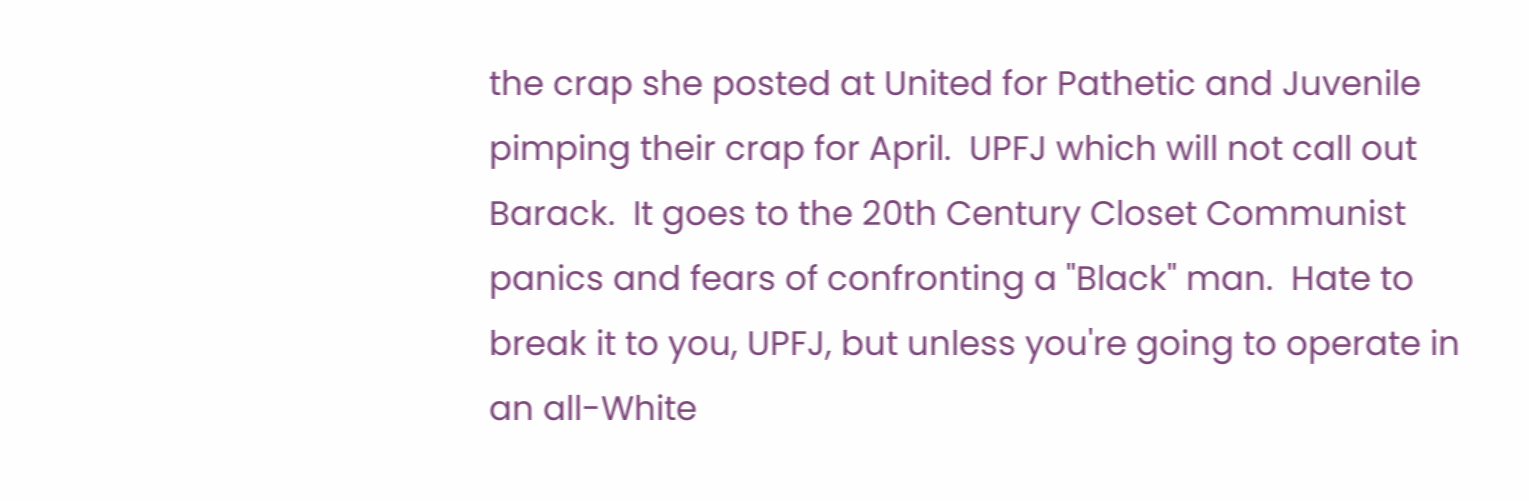the crap she posted at United for Pathetic and Juvenile pimping their crap for April.  UPFJ which will not call out Barack.  It goes to the 20th Century Closet Communist panics and fears of confronting a "Black" man.  Hate to break it to you, UPFJ, but unless you're going to operate in an all-White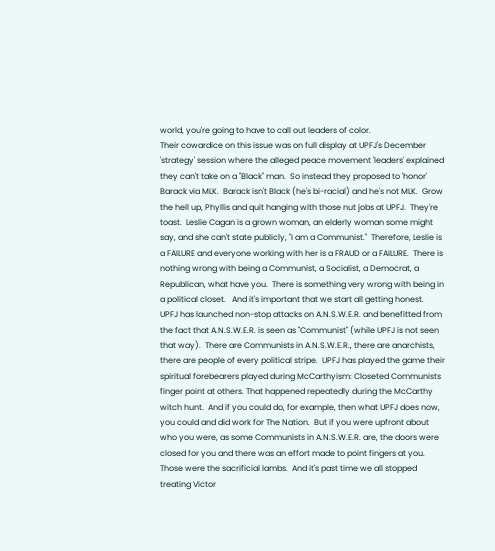world, you're going to have to call out leaders of color.
Their cowardice on this issue was on full display at UPFJ's December 'strategy' session where the alleged peace movement 'leaders' explained they can't take on a "Black" man.  So instead they proposed to 'honor' Barack via MLK.  Barack isn't Black (he's bi-racial) and he's not MLK.  Grow the hell up, Phyllis and quit hanging with those nut jobs at UPFJ.  They're toast.  Leslie Cagan is a grown woman, an elderly woman some might say, and she can't state publicly, "I am a Communist."  Therefore, Leslie is a FAILURE and everyone working with her is a FRAUD or a FAILURE.  There is nothing wrong with being a Communist, a Socialist, a Democrat, a Republican, what have you.  There is something very wrong with being in a political closet.   And it's important that we start all getting honest.
UPFJ has launched non-stop attacks on A.N.S.W.E.R. and benefitted from the fact that A.N.S.W.E.R. is seen as "Communist" (while UPFJ is not seen that way).  There are Communists in A.N.S.W.E.R., there are anarchists, there are people of every political stripe.  UPFJ has played the game their spiritual forebearers played during McCarthyism: Closeted Communists finger point at others. That happened repeatedly during the McCarthy witch hunt.  And if you could do, for example, then what UPFJ does now, you could and did work for The Nation.  But if you were upfront about who you were, as some Communists in A.N.S.W.E.R. are, the doors were closed for you and there was an effort made to point fingers at you. Those were the sacrificial lambs.  And it's past time we all stopped treating Victor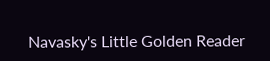Navasky's Little Golden Reader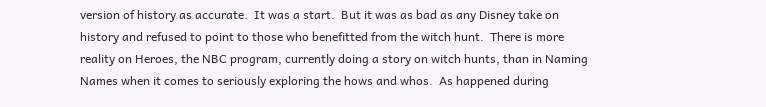version of history as accurate.  It was a start.  But it was as bad as any Disney take on history and refused to point to those who benefitted from the witch hunt.  There is more reality on Heroes, the NBC program, currently doing a story on witch hunts, than in Naming Names when it comes to seriously exploring the hows and whos.  As happened during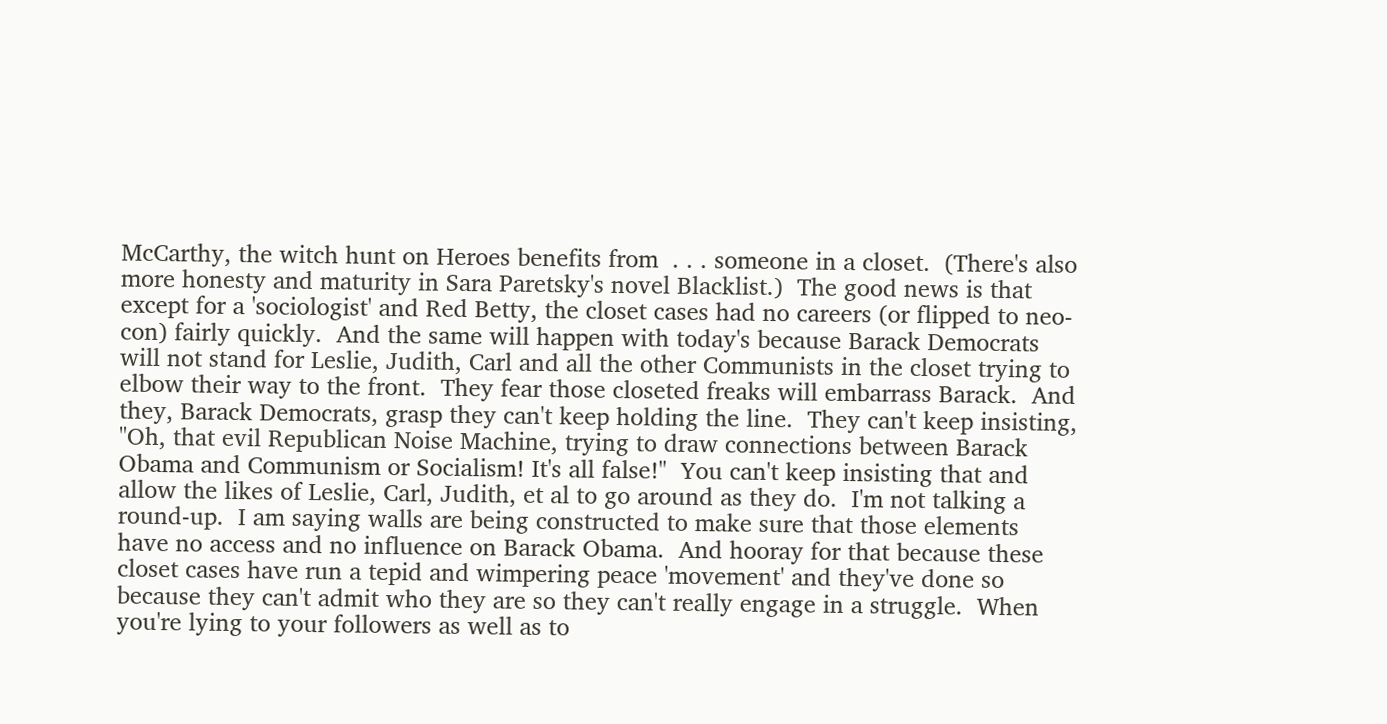McCarthy, the witch hunt on Heroes benefits from  . . . someone in a closet.  (There's also more honesty and maturity in Sara Paretsky's novel Blacklist.)  The good news is that except for a 'sociologist' and Red Betty, the closet cases had no careers (or flipped to neo-con) fairly quickly.  And the same will happen with today's because Barack Democrats will not stand for Leslie, Judith, Carl and all the other Communists in the closet trying to elbow their way to the front.  They fear those closeted freaks will embarrass Barack.  And they, Barack Democrats, grasp they can't keep holding the line.  They can't keep insisting, "Oh, that evil Republican Noise Machine, trying to draw connections between Barack Obama and Communism or Socialism! It's all false!"  You can't keep insisting that and allow the likes of Leslie, Carl, Judith, et al to go around as they do.  I'm not talking a round-up.  I am saying walls are being constructed to make sure that those elements have no access and no influence on Barack Obama.  And hooray for that because these closet cases have run a tepid and wimpering peace 'movement' and they've done so because they can't admit who they are so they can't really engage in a struggle.  When you're lying to your followers as well as to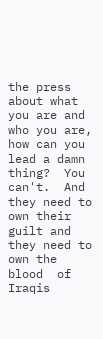the press about what you are and who you are, how can you lead a damn thing?  You can't.  And they need to own their guilt and they need to own the blood  of Iraqis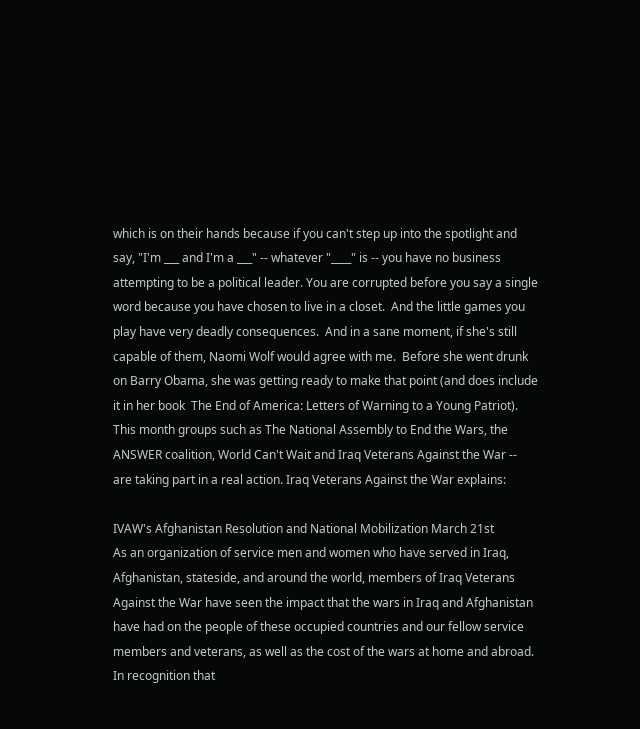which is on their hands because if you can't step up into the spotlight and say, "I'm ___ and I'm a ___" -- whatever "____" is -- you have no business attempting to be a political leader. You are corrupted before you say a single word because you have chosen to live in a closet.  And the little games you play have very deadly consequences.  And in a sane moment, if she's still capable of them, Naomi Wolf would agree with me.  Before she went drunk on Barry Obama, she was getting ready to make that point (and does include it in her book  The End of America: Letters of Warning to a Young Patriot).
This month groups such as The National Assembly to End the Wars, the ANSWER coalition, World Can't Wait and Iraq Veterans Against the War -- are taking part in a real action. Iraq Veterans Against the War explains:

IVAW's Afghanistan Resolution and National Mobilization March 21st
As an organization of service men and women who have served in Iraq, Afghanistan, stateside, and around the world, members of Iraq Veterans Against the War have seen the impact that the wars in Iraq and Afghanistan have had on the people of these occupied countries and our fellow service members and veterans, as well as the cost of the wars at home and abroad. In recognition that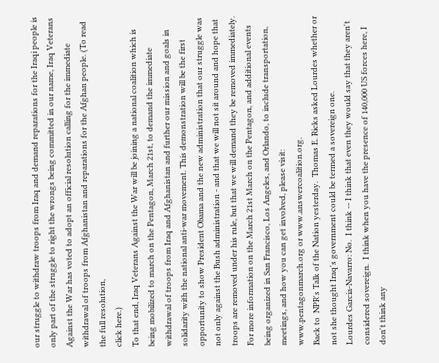our struggle to withdraw troops from Iraq and demand reparations for the Iraqi people is only part of the struggle to right the wrongs being committed in our name, Iraq Veterans Against the War has voted to adopt an official resolution calling for the immediate withdrawal of troops from Afghanistan and reparations for the Afghan people. (To read the full resolution,
click here.)
To that end, Iraq Veterans Against the War will be joining a national coalition which is being mobilized to march on the Pentagon, March 21st, to demand the immediate withdrawal of troops from Iraq and Afghanistan and further our mission and goals in solidarity with the national anti-war movement. This demonstration will be the first opportunity to show President Obama and the new administration that our struggle was not only against the Bush administration - and that we will not sit around and hope that troops are removed under his rule, but that we will demand they be removed immediately.
For more information on the March 21st March on the Pentagon, and additional events being organized in San Francisco, Los Angeles, and Orlando, to include transportation, meetings, and how you can get involved, please visit:
www.pentagonmarch.org or www.answercoalition.org.
Back to  NPR's Talk of the Nation yesterday.  Thomas E. Ricks asked Lourdes whether or not she thought Iraq's government could be termed a sovereign one.
Lourdes Garcia-Navarro: No.  I think -- I think that even they would say that they aren't considered sovereign.  I think when you have the presence of 140,000 US forces here, I don't think any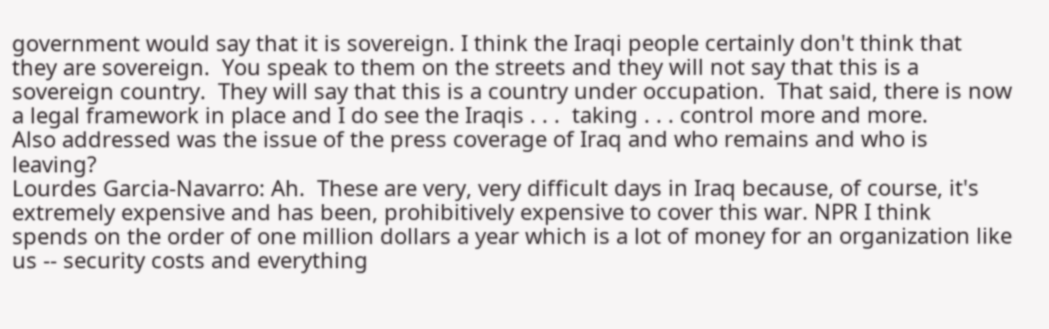government would say that it is sovereign. I think the Iraqi people certainly don't think that they are sovereign.  You speak to them on the streets and they will not say that this is a sovereign country.  They will say that this is a country under occupation.  That said, there is now a legal framework in place and I do see the Iraqis . . .  taking . . . control more and more.
Also addressed was the issue of the press coverage of Iraq and who remains and who is leaving?
Lourdes Garcia-Navarro: Ah.  These are very, very difficult days in Iraq because, of course, it's extremely expensive and has been, prohibitively expensive to cover this war. NPR I think spends on the order of one million dollars a year which is a lot of money for an organization like us -- security costs and everything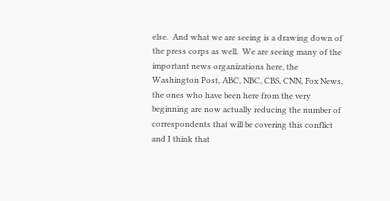else.  And what we are seeing is a drawing down of the press corps as well.  We are seeing many of the important news organizations here, the Washington Post, ABC, NBC, CBS, CNN, Fox News, the ones who have been here from the very beginning are now actually reducing the number of correspondents that will be covering this conflict and I think that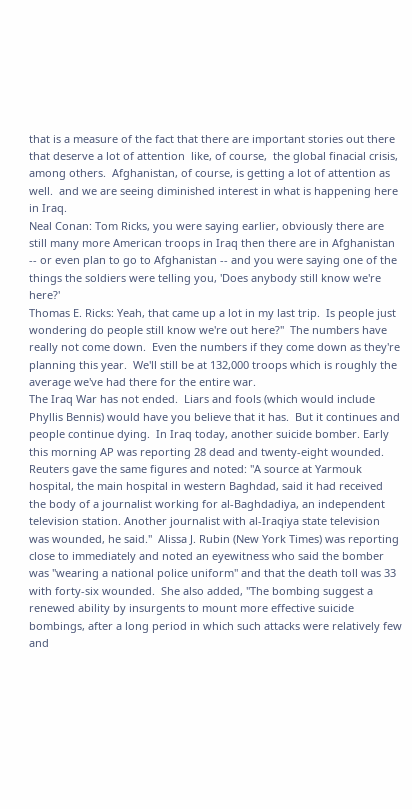that is a measure of the fact that there are important stories out there that deserve a lot of attention  like, of course,  the global finacial crisis, among others.  Afghanistan, of course, is getting a lot of attention as well.  and we are seeing diminished interest in what is happening here in Iraq.
Neal Conan: Tom Ricks, you were saying earlier, obviously there are still many more American troops in Iraq then there are in Afghanistan -- or even plan to go to Afghanistan -- and you were saying one of the things the soldiers were telling you, 'Does anybody still know we're here?'
Thomas E. Ricks: Yeah, that came up a lot in my last trip.  Is people just wondering do people still know we're out here?"  The numbers have really not come down.  Even the numbers if they come down as they're planning this year.  We'll still be at 132,000 troops which is roughly the average we've had there for the entire war.
The Iraq War has not ended.  Liars and fools (which would include Phyllis Bennis) would have you believe that it has.  But it continues and people continue dying.  In Iraq today, another suicide bomber. Early this morning AP was reporting 28 dead and twenty-eight wounded. Reuters gave the same figures and noted: "A source at Yarmouk hospital, the main hospital in western Baghdad, said it had received the body of a journalist working for al-Baghdadiya, an independent television station. Another journalist with al-Iraqiya state television was wounded, he said."  Alissa J. Rubin (New York Times) was reporting close to immediately and noted an eyewitness who said the bomber was "wearing a national police uniform" and that the death toll was 33 with forty-six wounded.  She also added, "The bombing suggest a renewed ability by insurgents to mount more effective suicide bombings, after a long period in which such attacks were relatively few and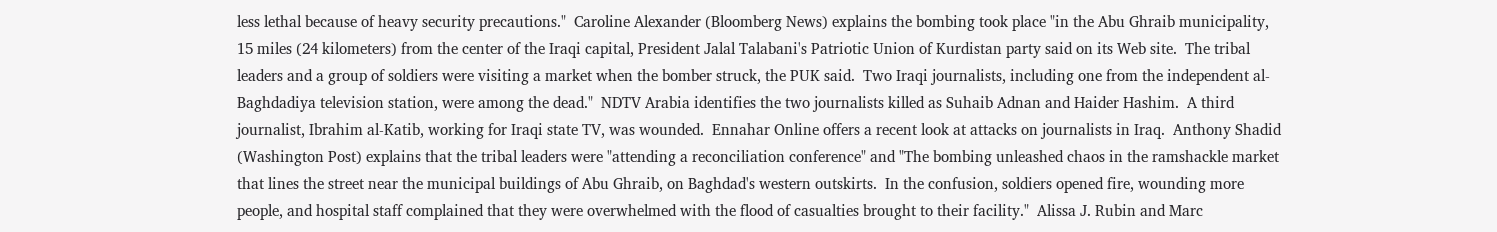less lethal because of heavy security precautions."  Caroline Alexander (Bloomberg News) explains the bombing took place "in the Abu Ghraib municipality, 15 miles (24 kilometers) from the center of the Iraqi capital, President Jalal Talabani's Patriotic Union of Kurdistan party said on its Web site.  The tribal leaders and a group of soldiers were visiting a market when the bomber struck, the PUK said.  Two Iraqi journalists, including one from the independent al-Baghdadiya television station, were among the dead."  NDTV Arabia identifies the two journalists killed as Suhaib Adnan and Haider Hashim.  A third journalist, Ibrahim al-Katib, working for Iraqi state TV, was wounded.  Ennahar Online offers a recent look at attacks on journalists in Iraq.  Anthony Shadid (Washington Post) explains that the tribal leaders were "attending a reconciliation conference" and "The bombing unleashed chaos in the ramshackle market that lines the street near the municipal buildings of Abu Ghraib, on Baghdad's western outskirts.  In the confusion, soldiers opened fire, wounding more people, and hospital staff complained that they were overwhelmed with the flood of casualties brought to their facility."  Alissa J. Rubin and Marc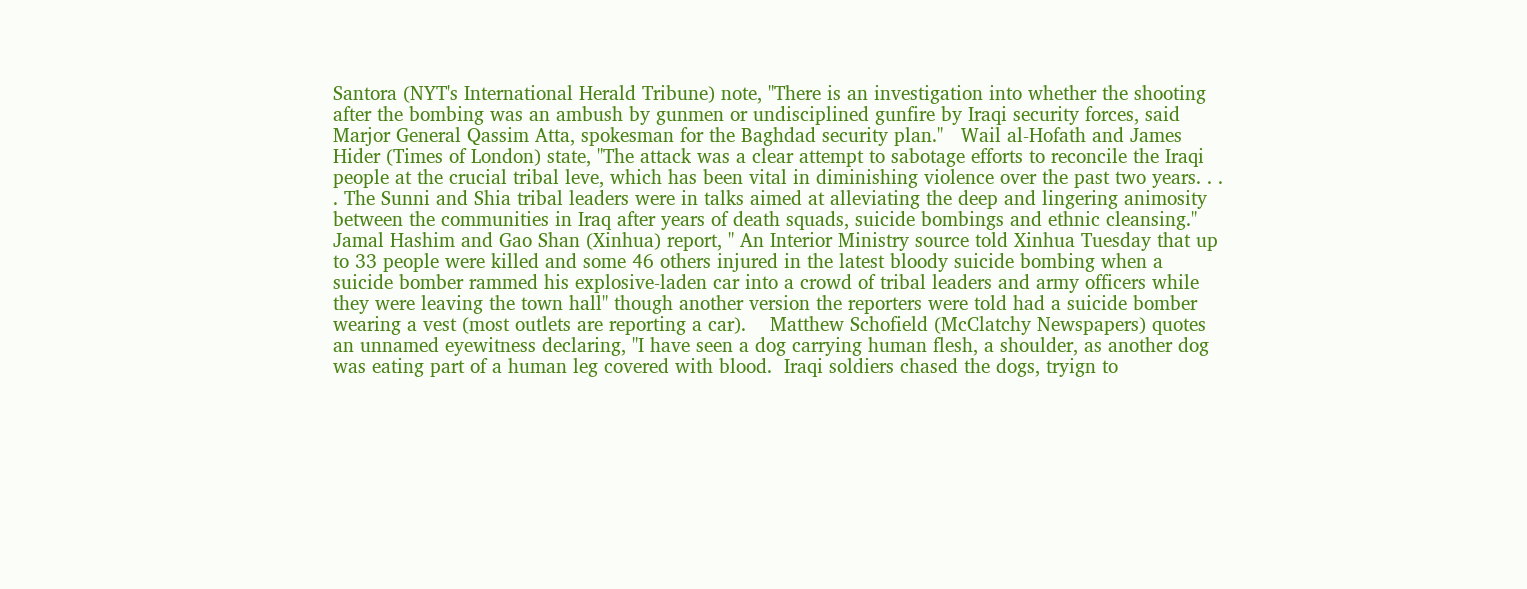Santora (NYT's International Herald Tribune) note, "There is an investigation into whether the shooting after the bombing was an ambush by gunmen or undisciplined gunfire by Iraqi security forces, said Marjor General Qassim Atta, spokesman for the Baghdad security plan."   Wail al-Hofath and James Hider (Times of London) state, "The attack was a clear attempt to sabotage efforts to reconcile the Iraqi people at the crucial tribal leve, which has been vital in diminishing violence over the past two years. . . . The Sunni and Shia tribal leaders were in talks aimed at alleviating the deep and lingering animosity between the communities in Iraq after years of death squads, suicide bombings and ethnic cleansing."  Jamal Hashim and Gao Shan (Xinhua) report, " An Interior Ministry source told Xinhua Tuesday that up to 33 people were killed and some 46 others injured in the latest bloody suicide bombing when a suicide bomber rammed his explosive-laden car into a crowd of tribal leaders and army officers while they were leaving the town hall" though another version the reporters were told had a suicide bomber wearing a vest (most outlets are reporting a car).    Matthew Schofield (McClatchy Newspapers) quotes an unnamed eyewitness declaring, "I have seen a dog carrying human flesh, a shoulder, as another dog was eating part of a human leg covered with blood.  Iraqi soldiers chased the dogs, tryign to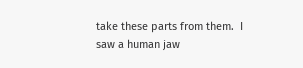take these parts from them.  I saw a human jaw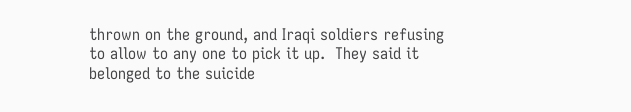thrown on the ground, and Iraqi soldiers refusing to allow to any one to pick it up.  They said it belonged to the suicide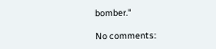bomber."

No comments: